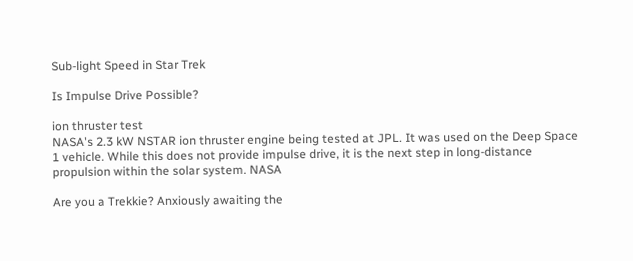Sub-light Speed in Star Trek

Is Impulse Drive Possible?

ion thruster test
NASA's 2.3 kW NSTAR ion thruster engine being tested at JPL. It was used on the Deep Space 1 vehicle. While this does not provide impulse drive, it is the next step in long-distance propulsion within the solar system. NASA

Are you a Trekkie? Anxiously awaiting the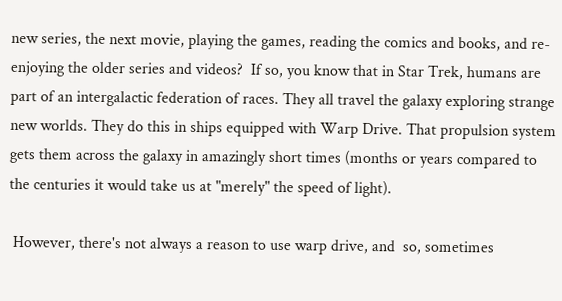new series, the next movie, playing the games, reading the comics and books, and re-enjoying the older series and videos?  If so, you know that in Star Trek, humans are part of an intergalactic federation of races. They all travel the galaxy exploring strange new worlds. They do this in ships equipped with Warp Drive. That propulsion system gets them across the galaxy in amazingly short times (months or years compared to the centuries it would take us at "merely" the speed of light).

 However, there's not always a reason to use warp drive, and  so, sometimes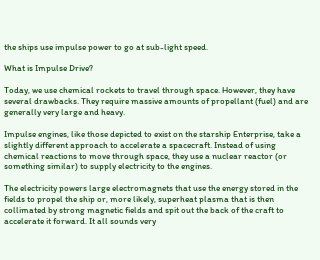the ships use impulse power to go at sub-light speed.

What is Impulse Drive?

Today, we use chemical rockets to travel through space. However, they have several drawbacks. They require massive amounts of propellant (fuel) and are generally very large and heavy.

Impulse engines, like those depicted to exist on the starship Enterprise, take a slightly different approach to accelerate a spacecraft. Instead of using chemical reactions to move through space, they use a nuclear reactor (or something similar) to supply electricity to the engines.

The electricity powers large electromagnets that use the energy stored in the fields to propel the ship or, more likely, superheat plasma that is then collimated by strong magnetic fields and spit out the back of the craft to accelerate it forward. It all sounds very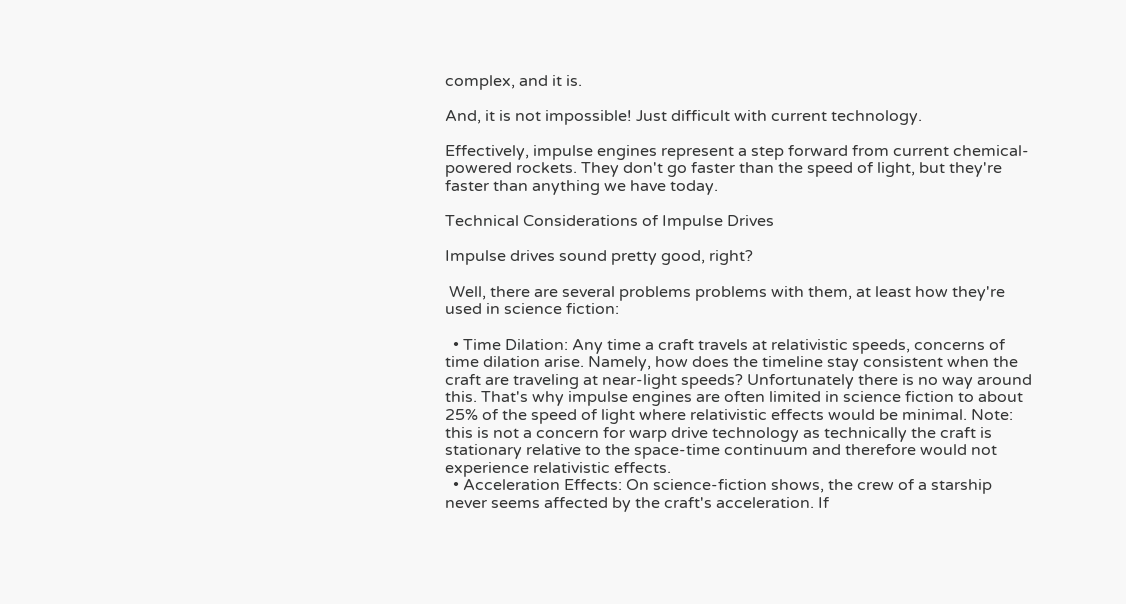complex, and it is.

And, it is not impossible! Just difficult with current technology.

Effectively, impulse engines represent a step forward from current chemical-powered rockets. They don't go faster than the speed of light, but they're faster than anything we have today.

Technical Considerations of Impulse Drives

Impulse drives sound pretty good, right?

 Well, there are several problems problems with them, at least how they're used in science fiction:

  • Time Dilation: Any time a craft travels at relativistic speeds, concerns of time dilation arise. Namely, how does the timeline stay consistent when the craft are traveling at near-light speeds? Unfortunately there is no way around this. That's why impulse engines are often limited in science fiction to about 25% of the speed of light where relativistic effects would be minimal. Note: this is not a concern for warp drive technology as technically the craft is stationary relative to the space-time continuum and therefore would not experience relativistic effects.
  • Acceleration Effects: On science-fiction shows, the crew of a starship never seems affected by the craft's acceleration. If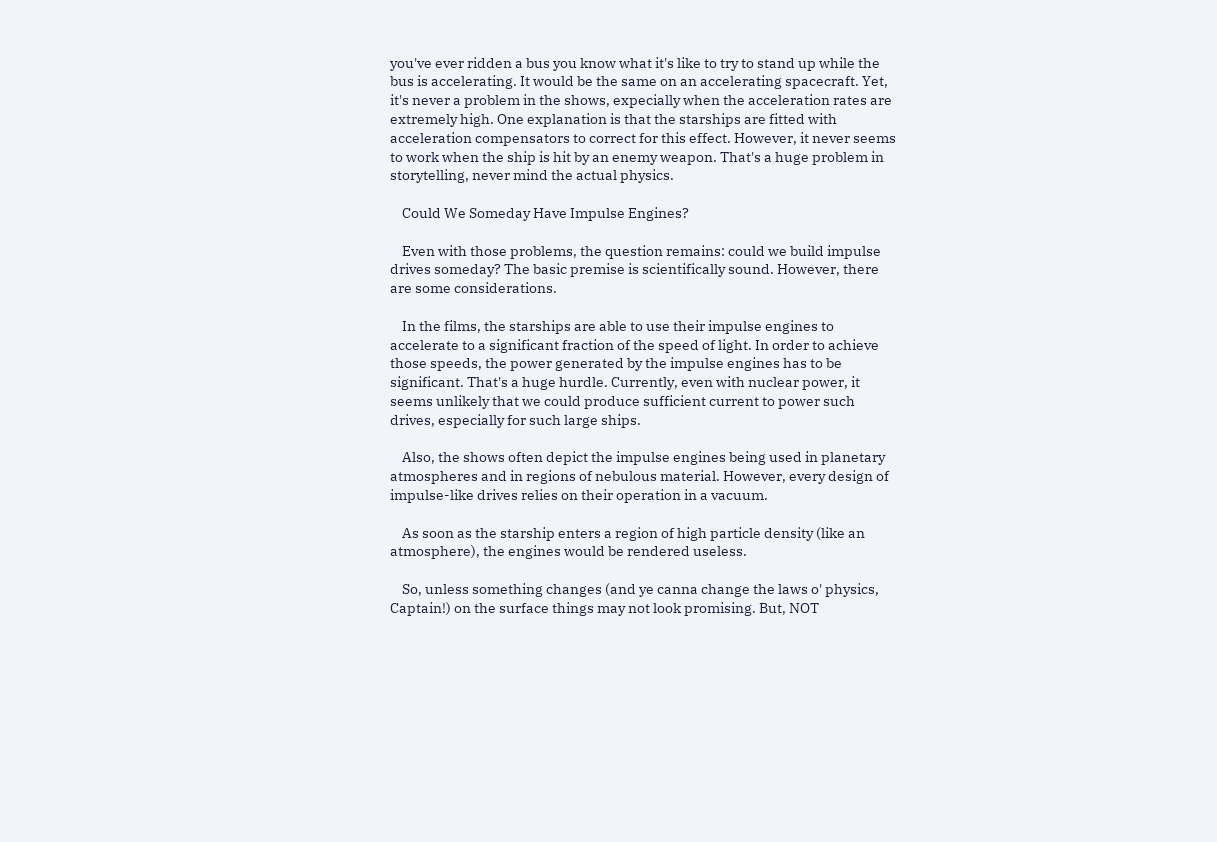you've ever ridden a bus you know what it's like to try to stand up while the bus is accelerating. It would be the same on an accelerating spacecraft. Yet, it's never a problem in the shows, expecially when the acceleration rates are extremely high. One explanation is that the starships are fitted with acceleration compensators to correct for this effect. However, it never seems to work when the ship is hit by an enemy weapon. That's a huge problem in storytelling, never mind the actual physics.

    Could We Someday Have Impulse Engines?

    Even with those problems, the question remains: could we build impulse drives someday? The basic premise is scientifically sound. However, there are some considerations.

    In the films, the starships are able to use their impulse engines to accelerate to a significant fraction of the speed of light. In order to achieve those speeds, the power generated by the impulse engines has to be significant. That's a huge hurdle. Currently, even with nuclear power, it seems unlikely that we could produce sufficient current to power such drives, especially for such large ships.

    Also, the shows often depict the impulse engines being used in planetary atmospheres and in regions of nebulous material. However, every design of impulse-like drives relies on their operation in a vacuum.

    As soon as the starship enters a region of high particle density (like an atmosphere), the engines would be rendered useless.

    So, unless something changes (and ye canna change the laws o' physics, Captain!) on the surface things may not look promising. But, NOT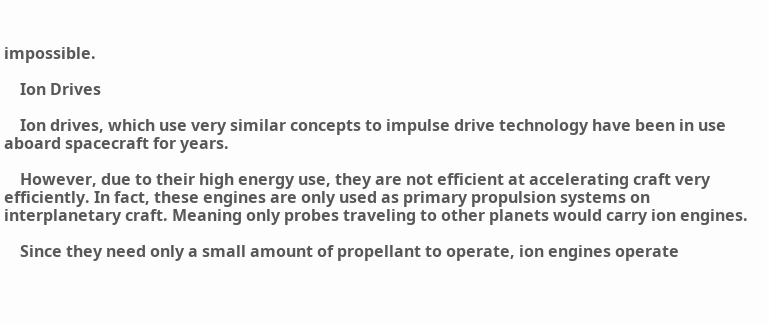impossible.

    Ion Drives

    Ion drives, which use very similar concepts to impulse drive technology have been in use aboard spacecraft for years.

    However, due to their high energy use, they are not efficient at accelerating craft very efficiently. In fact, these engines are only used as primary propulsion systems on interplanetary craft. Meaning only probes traveling to other planets would carry ion engines.

    Since they need only a small amount of propellant to operate, ion engines operate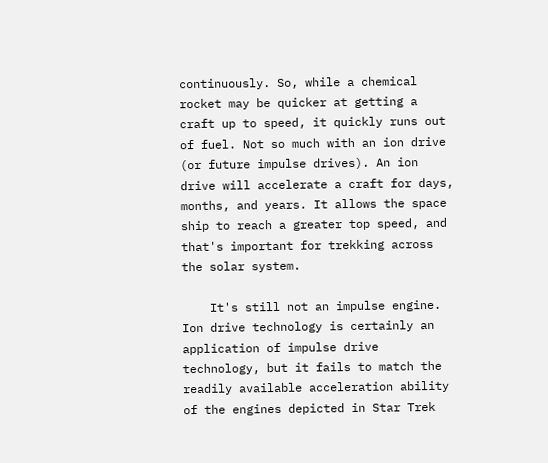continuously. So, while a chemical rocket may be quicker at getting a craft up to speed, it quickly runs out of fuel. Not so much with an ion drive (or future impulse drives). An ion drive will accelerate a craft for days, months, and years. It allows the space ship to reach a greater top speed, and that's important for trekking across the solar system.

    It's still not an impulse engine. Ion drive technology is certainly an application of impulse drive technology, but it fails to match the readily available acceleration ability of the engines depicted in Star Trek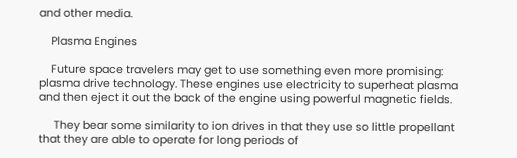and other media.

    Plasma Engines

    Future space travelers may get to use something even more promising: plasma drive technology. These engines use electricity to superheat plasma and then eject it out the back of the engine using powerful magnetic fields.

     They bear some similarity to ion drives in that they use so little propellant that they are able to operate for long periods of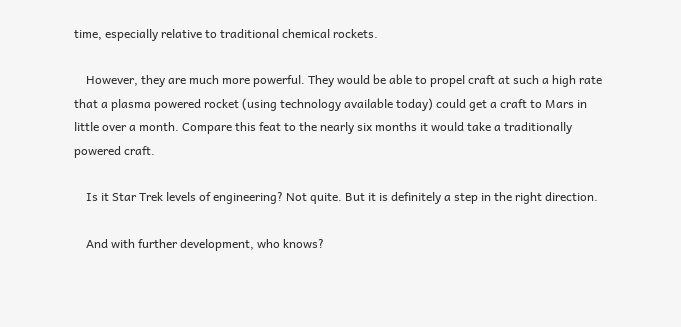time, especially relative to traditional chemical rockets.

    However, they are much more powerful. They would be able to propel craft at such a high rate that a plasma powered rocket (using technology available today) could get a craft to Mars in little over a month. Compare this feat to the nearly six months it would take a traditionally powered craft.

    Is it Star Trek levels of engineering? Not quite. But it is definitely a step in the right direction.

    And with further development, who knows?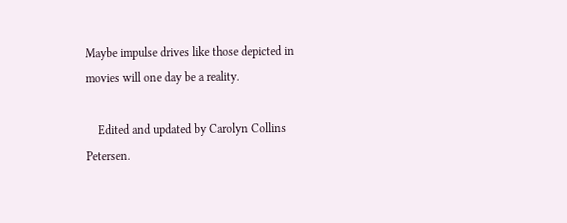Maybe impulse drives like those depicted in movies will one day be a reality.

    Edited and updated by Carolyn Collins Petersen.